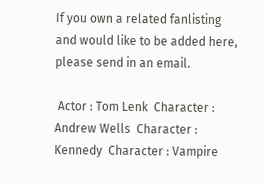If you own a related fanlisting and would like to be added here, please send in an email.

 Actor : Tom Lenk  Character : Andrew Wells  Character : Kennedy  Character : Vampire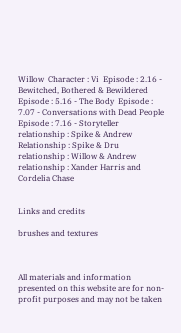Willow  Character : Vi  Episode : 2.16 - Bewitched, Bothered & Bewildered  Episode : 5.16 - The Body  Episode : 7.07 - Conversations with Dead People  Episode : 7.16 - Storyteller  relationship : Spike & Andrew  Relationship : Spike & Dru  relationship : Willow & Andrew  relationship : Xander Harris and Cordelia Chase


Links and credits

brushes and textures



All materials and information presented on this website are for non-profit purposes and may not be taken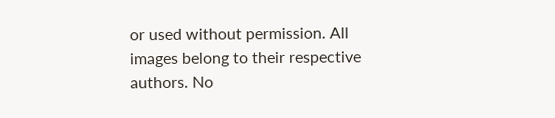or used without permission. All images belong to their respective authors. No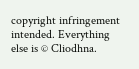copyright infringement intended. Everything else is © Cliodhna.